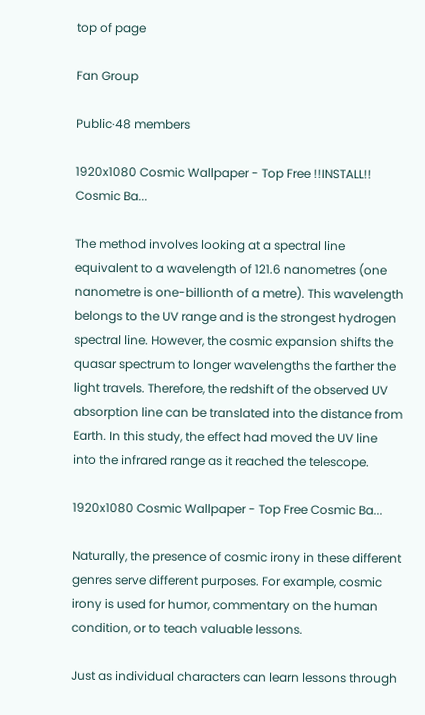top of page

Fan Group

Public·48 members

1920x1080 Cosmic Wallpaper - Top Free !!INSTALL!! Cosmic Ba...

The method involves looking at a spectral line equivalent to a wavelength of 121.6 nanometres (one nanometre is one-billionth of a metre). This wavelength belongs to the UV range and is the strongest hydrogen spectral line. However, the cosmic expansion shifts the quasar spectrum to longer wavelengths the farther the light travels. Therefore, the redshift of the observed UV absorption line can be translated into the distance from Earth. In this study, the effect had moved the UV line into the infrared range as it reached the telescope.

1920x1080 Cosmic Wallpaper - Top Free Cosmic Ba...

Naturally, the presence of cosmic irony in these different genres serve different purposes. For example, cosmic irony is used for humor, commentary on the human condition, or to teach valuable lessons.

Just as individual characters can learn lessons through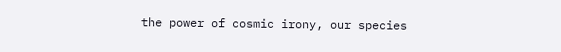the power of cosmic irony, our species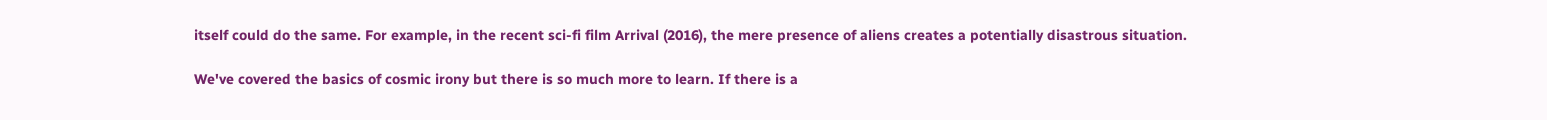itself could do the same. For example, in the recent sci-fi film Arrival (2016), the mere presence of aliens creates a potentially disastrous situation.

We've covered the basics of cosmic irony but there is so much more to learn. If there is a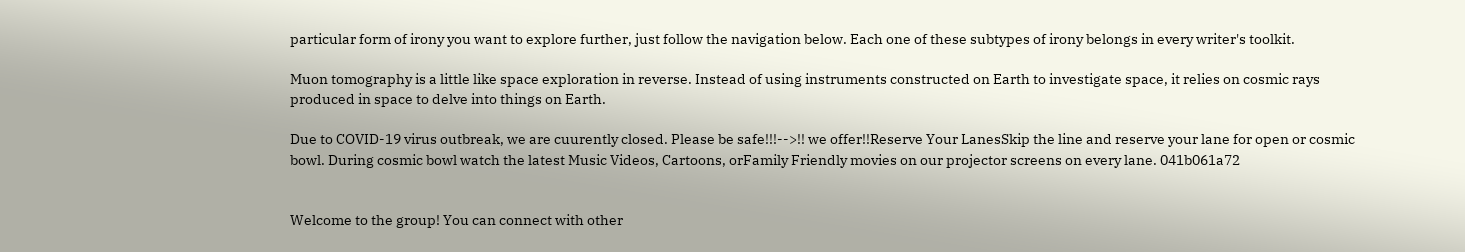particular form of irony you want to explore further, just follow the navigation below. Each one of these subtypes of irony belongs in every writer's toolkit.

Muon tomography is a little like space exploration in reverse. Instead of using instruments constructed on Earth to investigate space, it relies on cosmic rays produced in space to delve into things on Earth.

Due to COVID-19 virus outbreak, we are cuurently closed. Please be safe!!!-->!! we offer!!Reserve Your LanesSkip the line and reserve your lane for open or cosmic bowl. During cosmic bowl watch the latest Music Videos, Cartoons, orFamily Friendly movies on our projector screens on every lane. 041b061a72


Welcome to the group! You can connect with other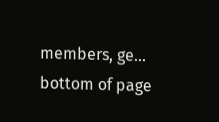members, ge...
bottom of page